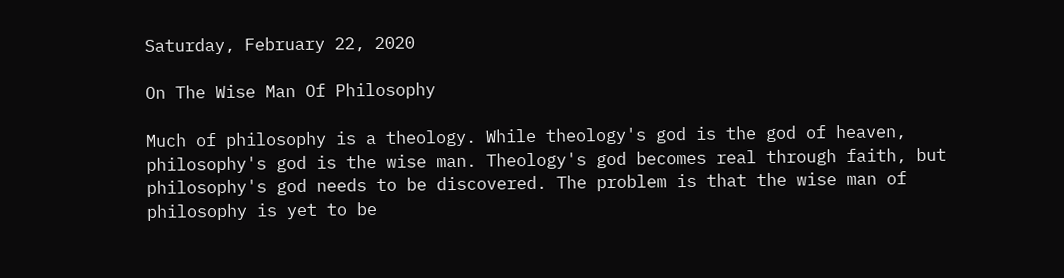Saturday, February 22, 2020

On The Wise Man Of Philosophy

Much of philosophy is a theology. While theology's god is the god of heaven, philosophy's god is the wise man. Theology's god becomes real through faith, but philosophy's god needs to be discovered. The problem is that the wise man of philosophy is yet to be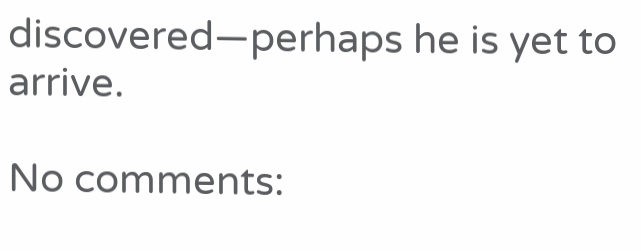discovered—perhaps he is yet to arrive.

No comments: